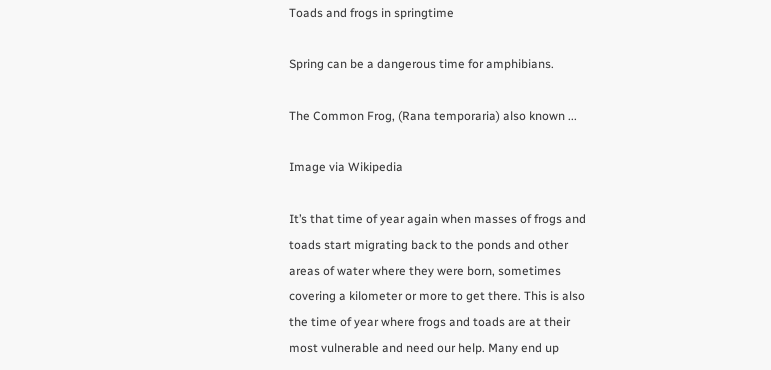Toads and frogs in springtime

Spring can be a dangerous time for amphibians.

The Common Frog, (Rana temporaria) also known ...

Image via Wikipedia

It’s that time of year again when masses of frogs and toads start migrating back to the ponds and other areas of water where they were born, sometimes covering a kilometer or more to get there. This is also the time of year where frogs and toads are at their most vulnerable and need our help. Many end up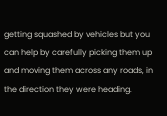getting squashed by vehicles but you can help by carefully picking them up and moving them across any roads, in the direction they were heading.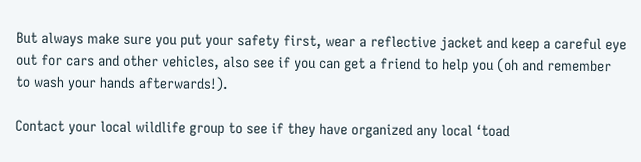But always make sure you put your safety first, wear a reflective jacket and keep a careful eye out for cars and other vehicles, also see if you can get a friend to help you (oh and remember to wash your hands afterwards!).

Contact your local wildlife group to see if they have organized any local ‘toad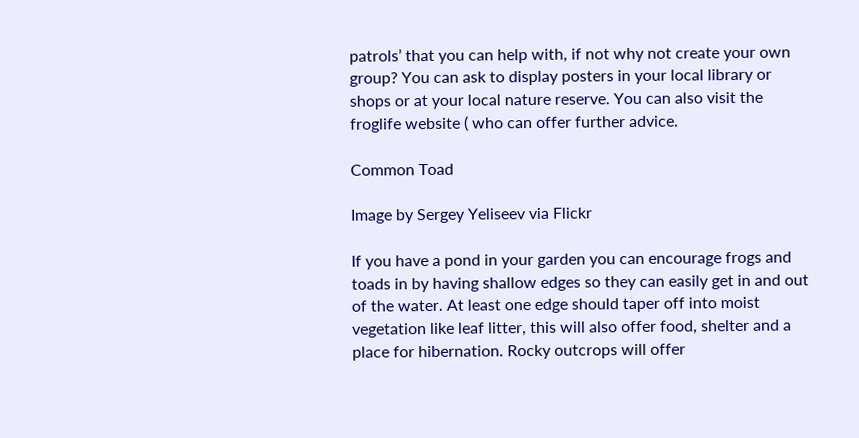patrols’ that you can help with, if not why not create your own group? You can ask to display posters in your local library or shops or at your local nature reserve. You can also visit the froglife website ( who can offer further advice.

Common Toad

Image by Sergey Yeliseev via Flickr

If you have a pond in your garden you can encourage frogs and toads in by having shallow edges so they can easily get in and out of the water. At least one edge should taper off into moist vegetation like leaf litter, this will also offer food, shelter and a place for hibernation. Rocky outcrops will offer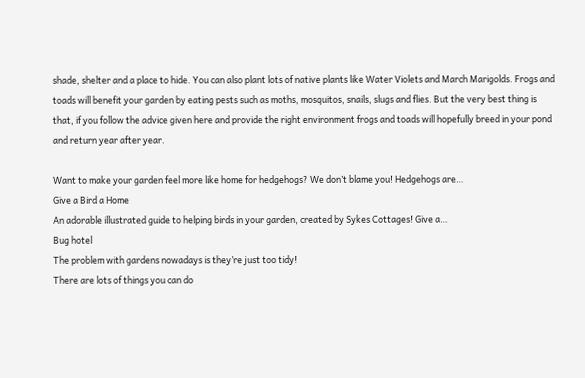shade, shelter and a place to hide. You can also plant lots of native plants like Water Violets and March Marigolds. Frogs and toads will benefit your garden by eating pests such as moths, mosquitos, snails, slugs and flies. But the very best thing is that, if you follow the advice given here and provide the right environment frogs and toads will hopefully breed in your pond and return year after year.

Want to make your garden feel more like home for hedgehogs? We don’t blame you! Hedgehogs are…
Give a Bird a Home
An adorable illustrated guide to helping birds in your garden, created by Sykes Cottages! Give a…
Bug hotel
The problem with gardens nowadays is they’re just too tidy!
There are lots of things you can do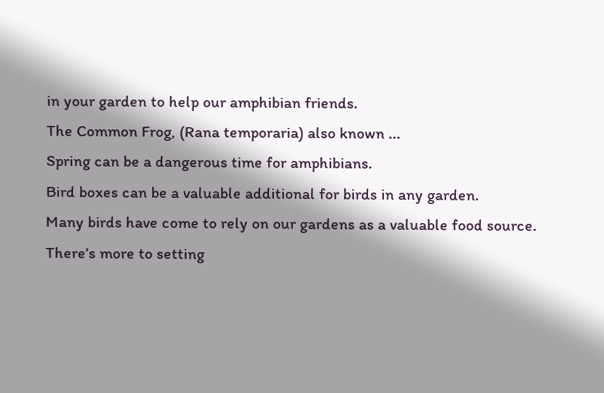in your garden to help our amphibian friends.
The Common Frog, (Rana temporaria) also known ...
Spring can be a dangerous time for amphibians.
Bird boxes can be a valuable additional for birds in any garden.
Many birds have come to rely on our gardens as a valuable food source.
There’s more to setting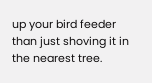up your bird feeder than just shoving it in the nearest tree.